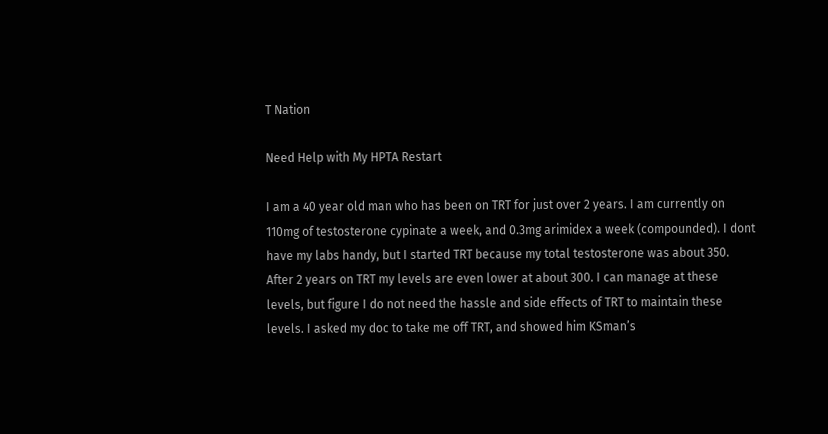T Nation

Need Help with My HPTA Restart

I am a 40 year old man who has been on TRT for just over 2 years. I am currently on 110mg of testosterone cypinate a week, and 0.3mg arimidex a week (compounded). I dont have my labs handy, but I started TRT because my total testosterone was about 350. After 2 years on TRT my levels are even lower at about 300. I can manage at these levels, but figure I do not need the hassle and side effects of TRT to maintain these levels. I asked my doc to take me off TRT, and showed him KSman’s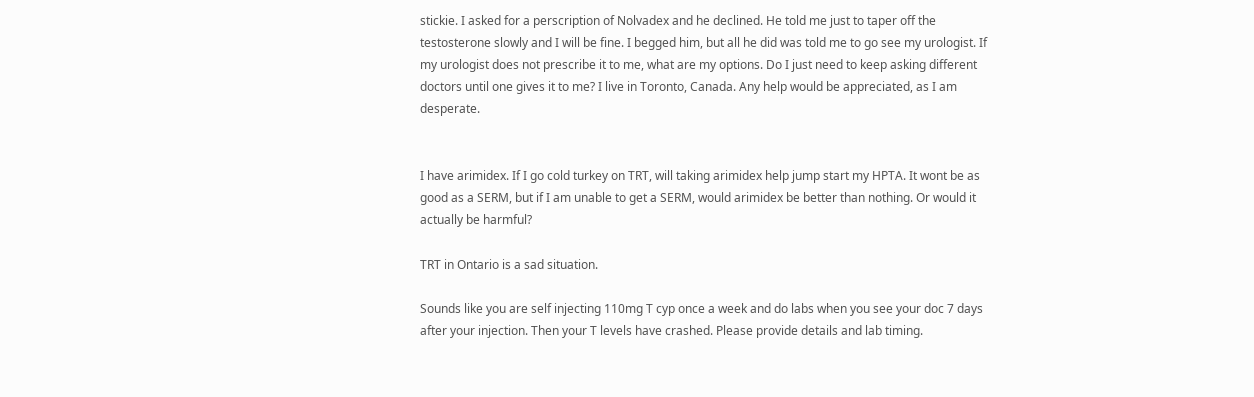stickie. I asked for a perscription of Nolvadex and he declined. He told me just to taper off the testosterone slowly and I will be fine. I begged him, but all he did was told me to go see my urologist. If my urologist does not prescribe it to me, what are my options. Do I just need to keep asking different doctors until one gives it to me? I live in Toronto, Canada. Any help would be appreciated, as I am desperate.


I have arimidex. If I go cold turkey on TRT, will taking arimidex help jump start my HPTA. It wont be as good as a SERM, but if I am unable to get a SERM, would arimidex be better than nothing. Or would it actually be harmful?

TRT in Ontario is a sad situation.

Sounds like you are self injecting 110mg T cyp once a week and do labs when you see your doc 7 days after your injection. Then your T levels have crashed. Please provide details and lab timing.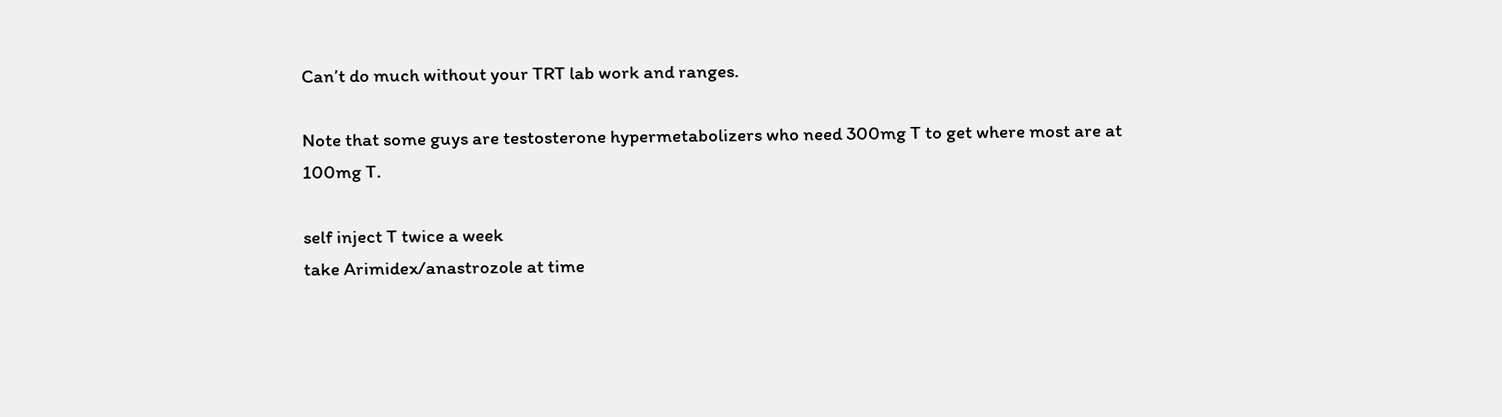Can’t do much without your TRT lab work and ranges.

Note that some guys are testosterone hypermetabolizers who need 300mg T to get where most are at 100mg T.

self inject T twice a week
take Arimidex/anastrozole at time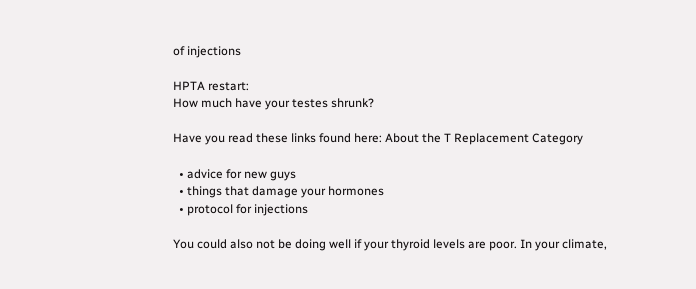of injections

HPTA restart:
How much have your testes shrunk?

Have you read these links found here: About the T Replacement Category

  • advice for new guys
  • things that damage your hormones
  • protocol for injections

You could also not be doing well if your thyroid levels are poor. In your climate,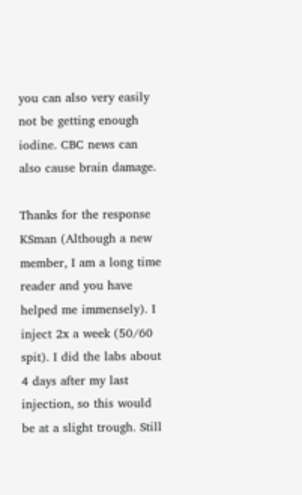you can also very easily not be getting enough iodine. CBC news can also cause brain damage.

Thanks for the response KSman (Although a new member, I am a long time reader and you have helped me immensely). I inject 2x a week (50/60 spit). I did the labs about 4 days after my last injection, so this would be at a slight trough. Still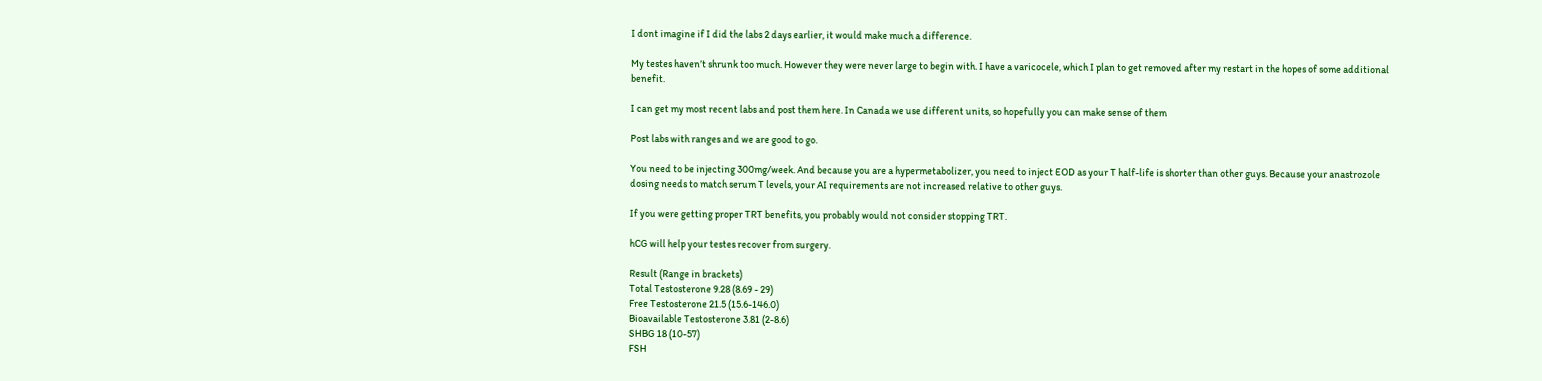I dont imagine if I did the labs 2 days earlier, it would make much a difference.

My testes haven’t shrunk too much. However they were never large to begin with. I have a varicocele, which I plan to get removed after my restart in the hopes of some additional benefit.

I can get my most recent labs and post them here. In Canada we use different units, so hopefully you can make sense of them

Post labs with ranges and we are good to go.

You need to be injecting 300mg/week. And because you are a hypermetabolizer, you need to inject EOD as your T half-life is shorter than other guys. Because your anastrozole dosing needs to match serum T levels, your AI requirements are not increased relative to other guys.

If you were getting proper TRT benefits, you probably would not consider stopping TRT.

hCG will help your testes recover from surgery.

Result (Range in brackets)
Total Testosterone 9.28 (8.69 - 29)
Free Testosterone 21.5 (15.6-146.0)
Bioavailable Testosterone 3.81 (2-8.6)
SHBG 18 (10-57)
FSH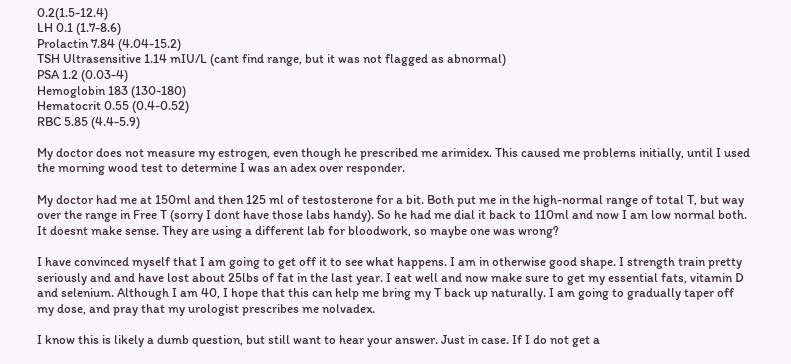0.2(1.5-12.4)
LH 0.1 (1.7-8.6)
Prolactin 7.84 (4.04-15.2)
TSH Ultrasensitive 1.14 mIU/L (cant find range, but it was not flagged as abnormal)
PSA 1.2 (0.03-4)
Hemoglobin 183 (130-180)
Hematocrit 0.55 (0.4-0.52)
RBC 5.85 (4.4-5.9)

My doctor does not measure my estrogen, even though he prescribed me arimidex. This caused me problems initially, until I used the morning wood test to determine I was an adex over responder.

My doctor had me at 150ml and then 125 ml of testosterone for a bit. Both put me in the high-normal range of total T, but way over the range in Free T (sorry I dont have those labs handy). So he had me dial it back to 110ml and now I am low normal both. It doesnt make sense. They are using a different lab for bloodwork, so maybe one was wrong?

I have convinced myself that I am going to get off it to see what happens. I am in otherwise good shape. I strength train pretty seriously and and have lost about 25lbs of fat in the last year. I eat well and now make sure to get my essential fats, vitamin D and selenium. Although I am 40, I hope that this can help me bring my T back up naturally. I am going to gradually taper off my dose, and pray that my urologist prescribes me nolvadex.

I know this is likely a dumb question, but still want to hear your answer. Just in case. If I do not get a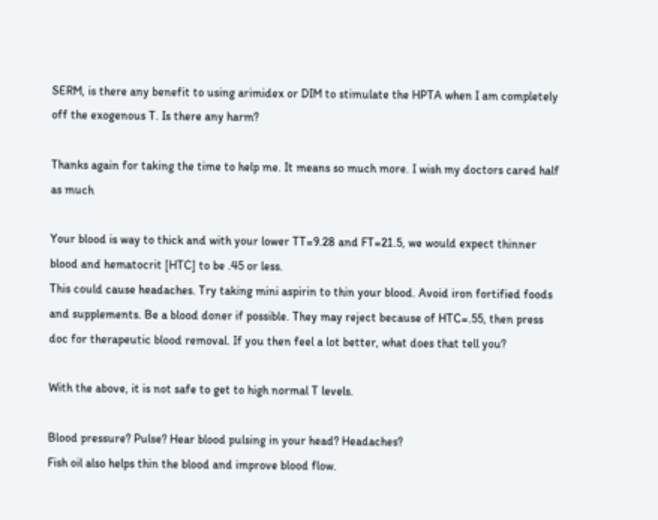SERM, is there any benefit to using arimidex or DIM to stimulate the HPTA when I am completely off the exogenous T. Is there any harm?

Thanks again for taking the time to help me. It means so much more. I wish my doctors cared half as much

Your blood is way to thick and with your lower TT=9.28 and FT=21.5, we would expect thinner blood and hematocrit [HTC] to be .45 or less.
This could cause headaches. Try taking mini aspirin to thin your blood. Avoid iron fortified foods and supplements. Be a blood doner if possible. They may reject because of HTC=.55, then press doc for therapeutic blood removal. If you then feel a lot better, what does that tell you?

With the above, it is not safe to get to high normal T levels.

Blood pressure? Pulse? Hear blood pulsing in your head? Headaches?
Fish oil also helps thin the blood and improve blood flow.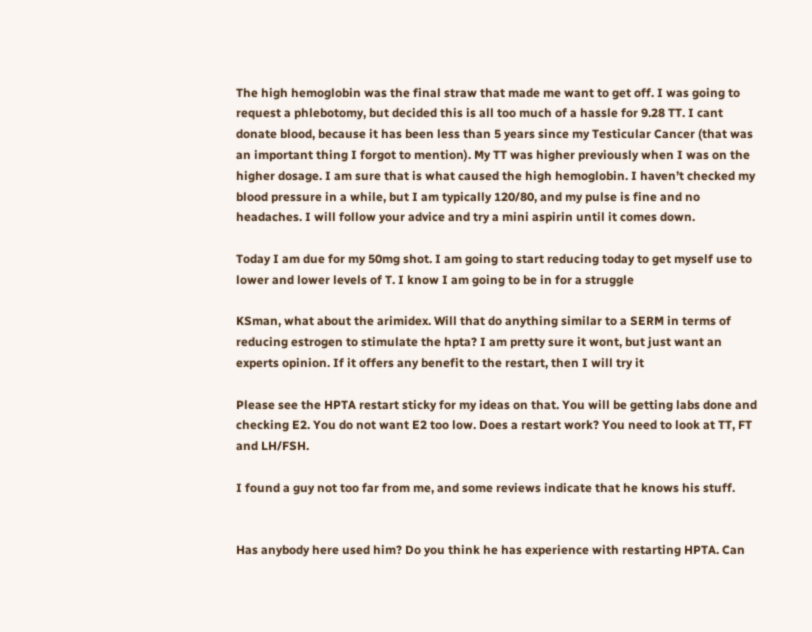The high hemoglobin was the final straw that made me want to get off. I was going to request a phlebotomy, but decided this is all too much of a hassle for 9.28 TT. I cant donate blood, because it has been less than 5 years since my Testicular Cancer (that was an important thing I forgot to mention). My TT was higher previously when I was on the higher dosage. I am sure that is what caused the high hemoglobin. I haven’t checked my blood pressure in a while, but I am typically 120/80, and my pulse is fine and no headaches. I will follow your advice and try a mini aspirin until it comes down.

Today I am due for my 50mg shot. I am going to start reducing today to get myself use to lower and lower levels of T. I know I am going to be in for a struggle

KSman, what about the arimidex. Will that do anything similar to a SERM in terms of reducing estrogen to stimulate the hpta? I am pretty sure it wont, but just want an experts opinion. If it offers any benefit to the restart, then I will try it

Please see the HPTA restart sticky for my ideas on that. You will be getting labs done and checking E2. You do not want E2 too low. Does a restart work? You need to look at TT, FT and LH/FSH.

I found a guy not too far from me, and some reviews indicate that he knows his stuff.


Has anybody here used him? Do you think he has experience with restarting HPTA. Can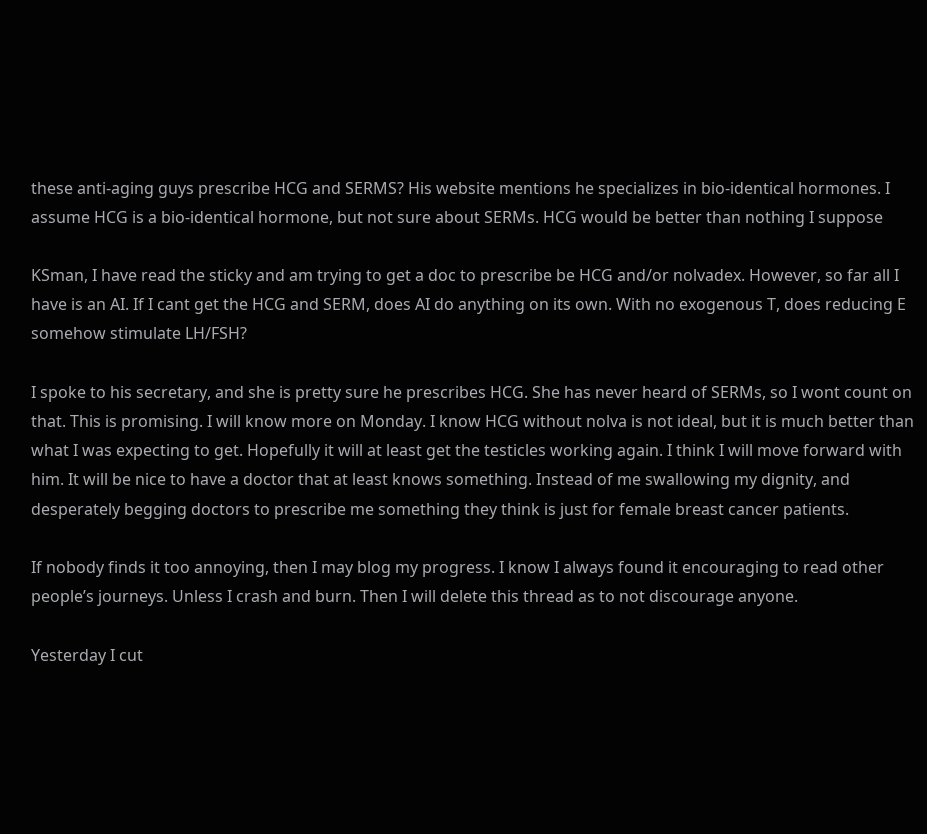these anti-aging guys prescribe HCG and SERMS? His website mentions he specializes in bio-identical hormones. I assume HCG is a bio-identical hormone, but not sure about SERMs. HCG would be better than nothing I suppose

KSman, I have read the sticky and am trying to get a doc to prescribe be HCG and/or nolvadex. However, so far all I have is an AI. If I cant get the HCG and SERM, does AI do anything on its own. With no exogenous T, does reducing E somehow stimulate LH/FSH?

I spoke to his secretary, and she is pretty sure he prescribes HCG. She has never heard of SERMs, so I wont count on that. This is promising. I will know more on Monday. I know HCG without nolva is not ideal, but it is much better than what I was expecting to get. Hopefully it will at least get the testicles working again. I think I will move forward with him. It will be nice to have a doctor that at least knows something. Instead of me swallowing my dignity, and desperately begging doctors to prescribe me something they think is just for female breast cancer patients.

If nobody finds it too annoying, then I may blog my progress. I know I always found it encouraging to read other people’s journeys. Unless I crash and burn. Then I will delete this thread as to not discourage anyone.

Yesterday I cut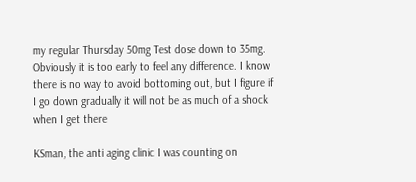my regular Thursday 50mg Test dose down to 35mg. Obviously it is too early to feel any difference. I know there is no way to avoid bottoming out, but I figure if I go down gradually it will not be as much of a shock when I get there

KSman, the anti aging clinic I was counting on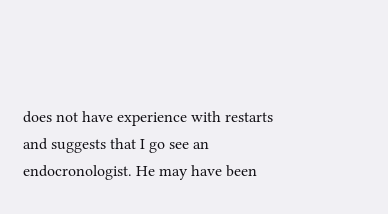does not have experience with restarts and suggests that I go see an endocronologist. He may have been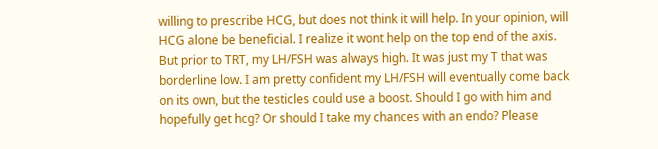willing to prescribe HCG, but does not think it will help. In your opinion, will HCG alone be beneficial. I realize it wont help on the top end of the axis. But prior to TRT, my LH/FSH was always high. It was just my T that was borderline low. I am pretty confident my LH/FSH will eventually come back on its own, but the testicles could use a boost. Should I go with him and hopefully get hcg? Or should I take my chances with an endo? Please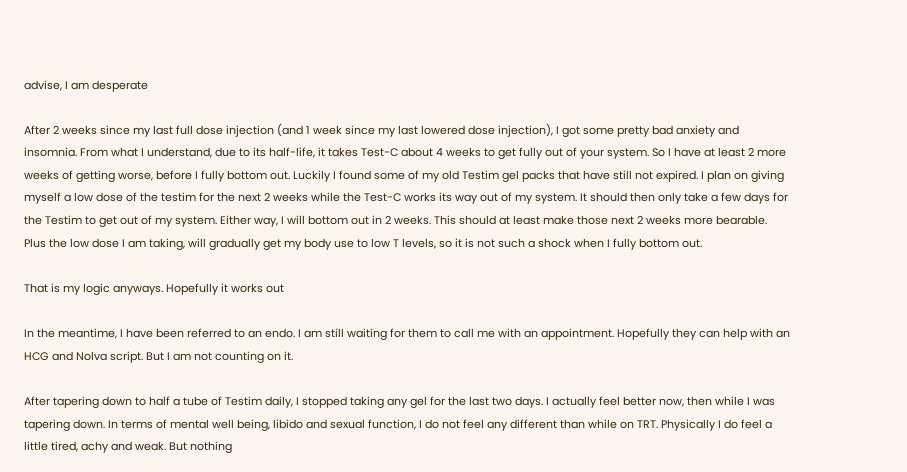advise, I am desperate

After 2 weeks since my last full dose injection (and 1 week since my last lowered dose injection), I got some pretty bad anxiety and insomnia. From what I understand, due to its half-life, it takes Test-C about 4 weeks to get fully out of your system. So I have at least 2 more weeks of getting worse, before I fully bottom out. Luckily I found some of my old Testim gel packs that have still not expired. I plan on giving myself a low dose of the testim for the next 2 weeks while the Test-C works its way out of my system. It should then only take a few days for the Testim to get out of my system. Either way, I will bottom out in 2 weeks. This should at least make those next 2 weeks more bearable. Plus the low dose I am taking, will gradually get my body use to low T levels, so it is not such a shock when I fully bottom out.

That is my logic anyways. Hopefully it works out

In the meantime, I have been referred to an endo. I am still waiting for them to call me with an appointment. Hopefully they can help with an HCG and Nolva script. But I am not counting on it.

After tapering down to half a tube of Testim daily, I stopped taking any gel for the last two days. I actually feel better now, then while I was tapering down. In terms of mental well being, libido and sexual function, I do not feel any different than while on TRT. Physically I do feel a little tired, achy and weak. But nothing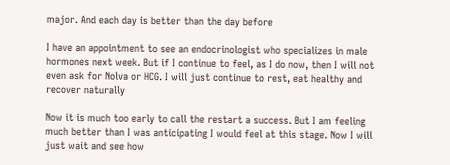major. And each day is better than the day before

I have an appointment to see an endocrinologist who specializes in male hormones next week. But if I continue to feel, as I do now, then I will not even ask for Nolva or HCG. I will just continue to rest, eat healthy and recover naturally

Now it is much too early to call the restart a success. But I am feeling much better than I was anticipating I would feel at this stage. Now I will just wait and see how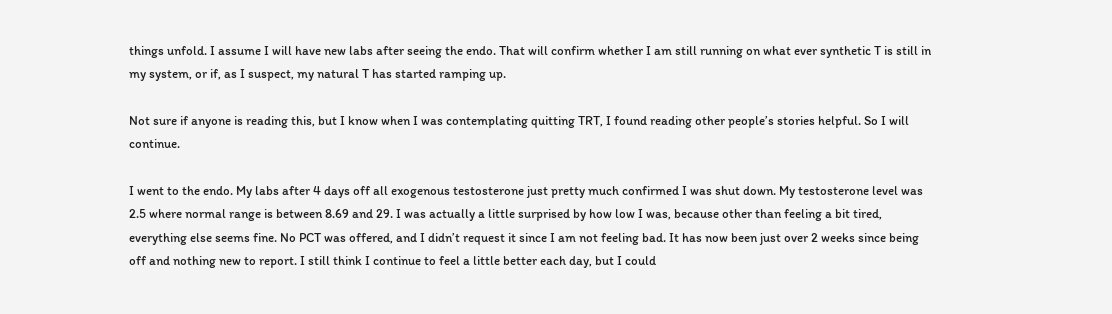things unfold. I assume I will have new labs after seeing the endo. That will confirm whether I am still running on what ever synthetic T is still in my system, or if, as I suspect, my natural T has started ramping up.

Not sure if anyone is reading this, but I know when I was contemplating quitting TRT, I found reading other people’s stories helpful. So I will continue.

I went to the endo. My labs after 4 days off all exogenous testosterone just pretty much confirmed I was shut down. My testosterone level was 2.5 where normal range is between 8.69 and 29. I was actually a little surprised by how low I was, because other than feeling a bit tired, everything else seems fine. No PCT was offered, and I didn’t request it since I am not feeling bad. It has now been just over 2 weeks since being off and nothing new to report. I still think I continue to feel a little better each day, but I could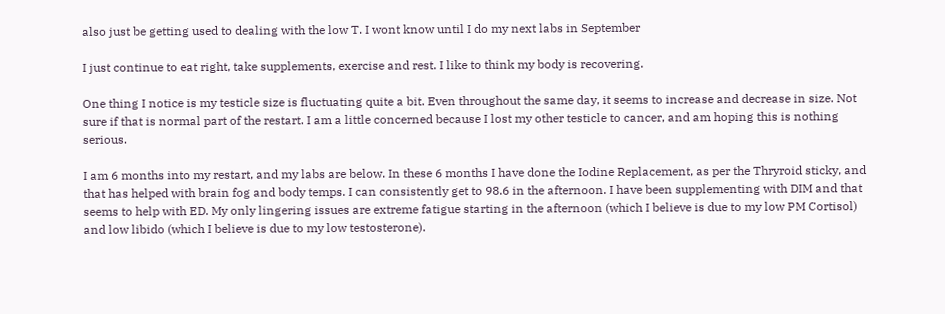also just be getting used to dealing with the low T. I wont know until I do my next labs in September

I just continue to eat right, take supplements, exercise and rest. I like to think my body is recovering.

One thing I notice is my testicle size is fluctuating quite a bit. Even throughout the same day, it seems to increase and decrease in size. Not sure if that is normal part of the restart. I am a little concerned because I lost my other testicle to cancer, and am hoping this is nothing serious.

I am 6 months into my restart, and my labs are below. In these 6 months I have done the Iodine Replacement, as per the Thryroid sticky, and that has helped with brain fog and body temps. I can consistently get to 98.6 in the afternoon. I have been supplementing with DIM and that seems to help with ED. My only lingering issues are extreme fatigue starting in the afternoon (which I believe is due to my low PM Cortisol) and low libido (which I believe is due to my low testosterone).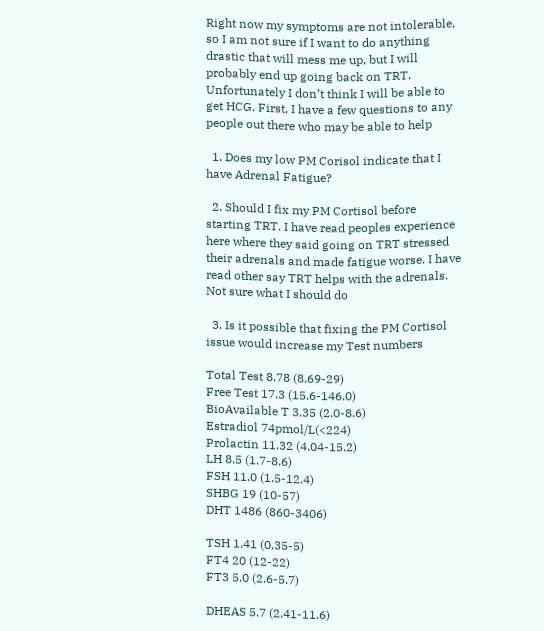Right now my symptoms are not intolerable, so I am not sure if I want to do anything drastic that will mess me up, but I will probably end up going back on TRT. Unfortunately I don’t think I will be able to get HCG. First, I have a few questions to any people out there who may be able to help

  1. Does my low PM Corisol indicate that I have Adrenal Fatigue?

  2. Should I fix my PM Cortisol before starting TRT. I have read peoples experience here where they said going on TRT stressed their adrenals and made fatigue worse. I have read other say TRT helps with the adrenals. Not sure what I should do

  3. Is it possible that fixing the PM Cortisol issue would increase my Test numbers

Total Test 8.78 (8.69-29)
Free Test 17.3 (15.6-146.0)
BioAvailable T 3.35 (2.0-8.6)
Estradiol 74pmol/L(<224)
Prolactin 11.32 (4.04-15.2)
LH 8.5 (1.7-8.6)
FSH 11.0 (1.5-12.4)
SHBG 19 (10-57)
DHT 1486 (860-3406)

TSH 1.41 (0.35-5)
FT4 20 (12-22)
FT3 5.0 (2.6-5.7)

DHEAS 5.7 (2.41-11.6)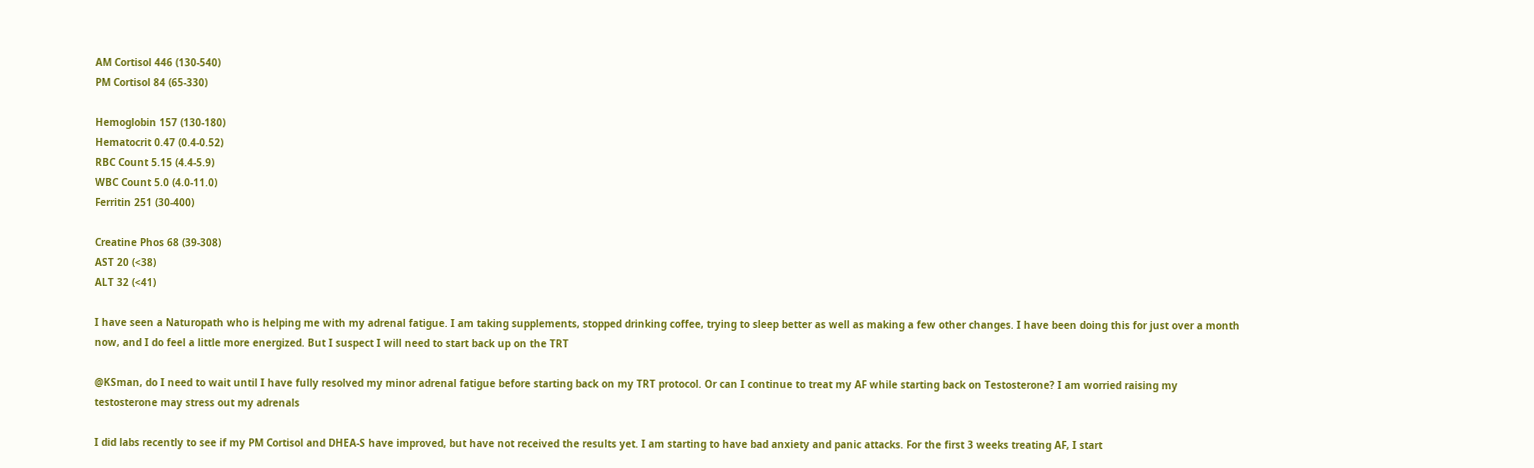AM Cortisol 446 (130-540)
PM Cortisol 84 (65-330)

Hemoglobin 157 (130-180)
Hematocrit 0.47 (0.4-0.52)
RBC Count 5.15 (4.4-5.9)
WBC Count 5.0 (4.0-11.0)
Ferritin 251 (30-400)

Creatine Phos 68 (39-308)
AST 20 (<38)
ALT 32 (<41)

I have seen a Naturopath who is helping me with my adrenal fatigue. I am taking supplements, stopped drinking coffee, trying to sleep better as well as making a few other changes. I have been doing this for just over a month now, and I do feel a little more energized. But I suspect I will need to start back up on the TRT

@KSman, do I need to wait until I have fully resolved my minor adrenal fatigue before starting back on my TRT protocol. Or can I continue to treat my AF while starting back on Testosterone? I am worried raising my testosterone may stress out my adrenals

I did labs recently to see if my PM Cortisol and DHEA-S have improved, but have not received the results yet. I am starting to have bad anxiety and panic attacks. For the first 3 weeks treating AF, I start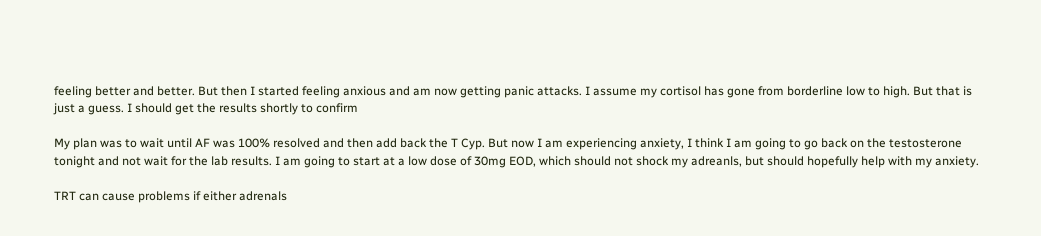feeling better and better. But then I started feeling anxious and am now getting panic attacks. I assume my cortisol has gone from borderline low to high. But that is just a guess. I should get the results shortly to confirm

My plan was to wait until AF was 100% resolved and then add back the T Cyp. But now I am experiencing anxiety, I think I am going to go back on the testosterone tonight and not wait for the lab results. I am going to start at a low dose of 30mg EOD, which should not shock my adreanls, but should hopefully help with my anxiety.

TRT can cause problems if either adrenals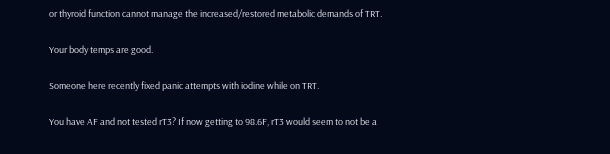or thyroid function cannot manage the increased/restored metabolic demands of TRT.

Your body temps are good.

Someone here recently fixed panic attempts with iodine while on TRT.

You have AF and not tested rT3? If now getting to 98.6F, rT3 would seem to not be a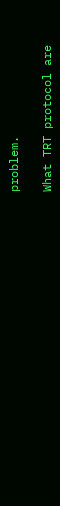problem.

What TRT protocol are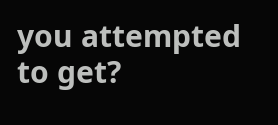you attempted to get?